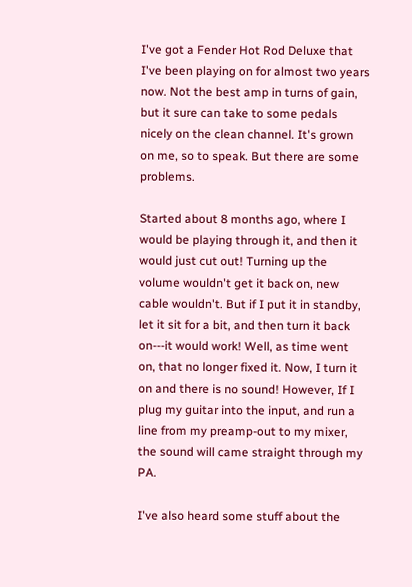I've got a Fender Hot Rod Deluxe that I've been playing on for almost two years now. Not the best amp in turns of gain, but it sure can take to some pedals nicely on the clean channel. It's grown on me, so to speak. But there are some problems.

Started about 8 months ago, where I would be playing through it, and then it would just cut out! Turning up the volume wouldn't get it back on, new cable wouldn't. But if I put it in standby, let it sit for a bit, and then turn it back on---it would work! Well, as time went on, that no longer fixed it. Now, I turn it on and there is no sound! However, If I plug my guitar into the input, and run a line from my preamp-out to my mixer, the sound will came straight through my PA.

I've also heard some stuff about the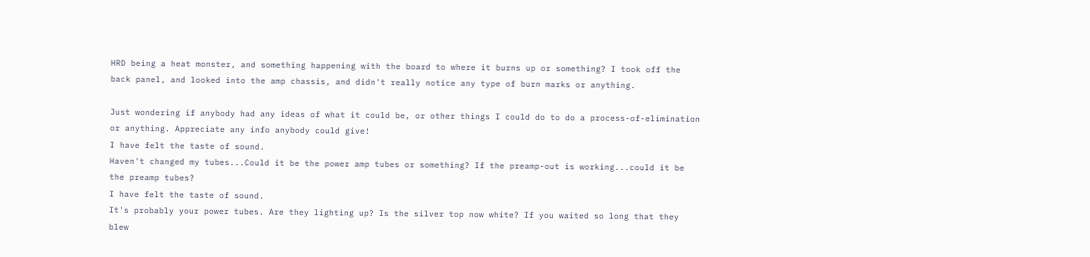HRD being a heat monster, and something happening with the board to where it burns up or something? I took off the back panel, and looked into the amp chassis, and didn't really notice any type of burn marks or anything.

Just wondering if anybody had any ideas of what it could be, or other things I could do to do a process-of-elimination or anything. Appreciate any info anybody could give!
I have felt the taste of sound.
Haven't changed my tubes...Could it be the power amp tubes or something? If the preamp-out is working...could it be the preamp tubes?
I have felt the taste of sound.
It's probably your power tubes. Are they lighting up? Is the silver top now white? If you waited so long that they blew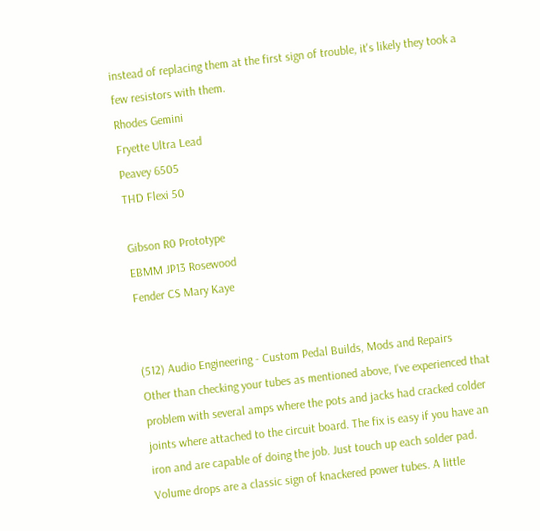instead of replacing them at the first sign of trouble, it's likely they took a few resistors with them.
Rhodes Gemini
Fryette Ultra Lead
Peavey 6505
THD Flexi 50

Gibson R0 Prototype
EBMM JP13 Rosewood
Fender CS Mary Kaye


(512) Audio Engineering - Custom Pedal Builds, Mods and Repairs
Other than checking your tubes as mentioned above, I've experienced that problem with several amps where the pots and jacks had cracked colder joints where attached to the circuit board. The fix is easy if you have an iron and are capable of doing the job. Just touch up each solder pad.
Volume drops are a classic sign of knackered power tubes. A little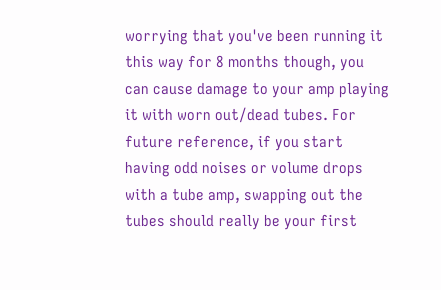worrying that you've been running it this way for 8 months though, you can cause damage to your amp playing it with worn out/dead tubes. For future reference, if you start having odd noises or volume drops with a tube amp, swapping out the tubes should really be your first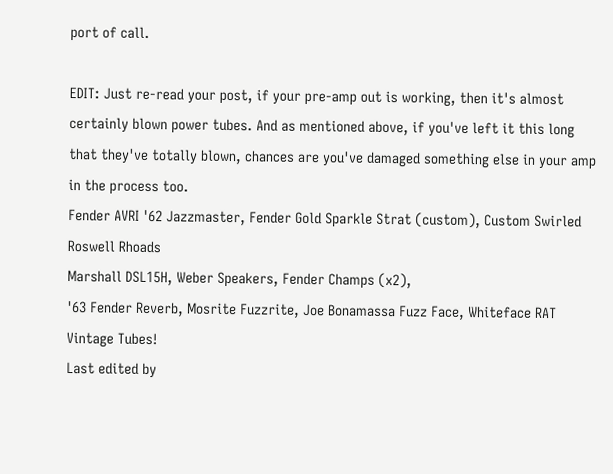port of call.

EDIT: Just re-read your post, if your pre-amp out is working, then it's almost certainly blown power tubes. And as mentioned above, if you've left it this long that they've totally blown, chances are you've damaged something else in your amp in the process too.
Fender AVRI '62 Jazzmaster, Fender Gold Sparkle Strat (custom), Custom Swirled Roswell Rhoads
Marshall DSL15H, Weber Speakers, Fender Champs (x2),
'63 Fender Reverb, Mosrite Fuzzrite, Joe Bonamassa Fuzz Face, Whiteface RAT
Vintage Tubes!
Last edited by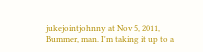jukejointjohnny at Nov 5, 2011,
Bummer, man. I'm taking it up to a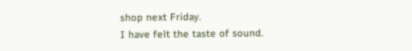shop next Friday.
I have felt the taste of sound.